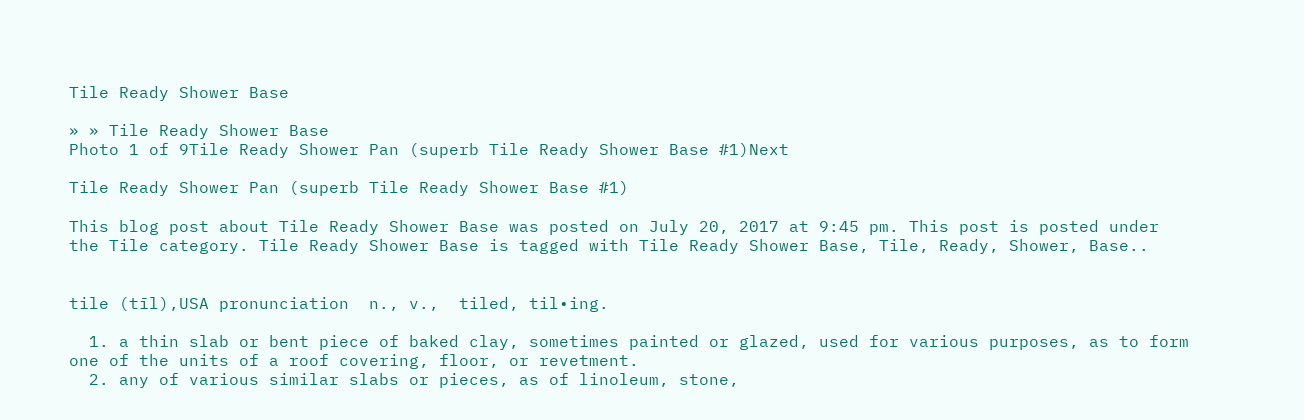Tile Ready Shower Base

» » Tile Ready Shower Base
Photo 1 of 9Tile Ready Shower Pan (superb Tile Ready Shower Base #1)Next

Tile Ready Shower Pan (superb Tile Ready Shower Base #1)

This blog post about Tile Ready Shower Base was posted on July 20, 2017 at 9:45 pm. This post is posted under the Tile category. Tile Ready Shower Base is tagged with Tile Ready Shower Base, Tile, Ready, Shower, Base..


tile (tīl),USA pronunciation  n., v.,  tiled, til•ing.

  1. a thin slab or bent piece of baked clay, sometimes painted or glazed, used for various purposes, as to form one of the units of a roof covering, floor, or revetment.
  2. any of various similar slabs or pieces, as of linoleum, stone,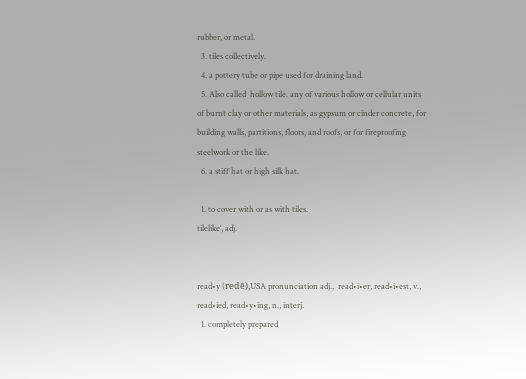rubber, or metal.
  3. tiles collectively.
  4. a pottery tube or pipe used for draining land.
  5. Also called  hollow tile. any of various hollow or cellular units of burnt clay or other materials, as gypsum or cinder concrete, for building walls, partitions, floors, and roofs, or for fireproofing steelwork or the like.
  6. a stiff hat or high silk hat.

  1. to cover with or as with tiles.
tilelike′, adj.


read•y (redē),USA pronunciation adj.,  read•i•er, read•i•est, v.,  read•ied, read•y•ing, n., interj.
  1. completely prepared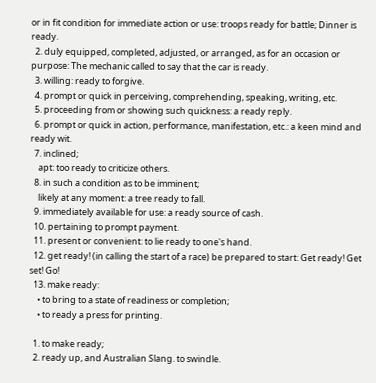or in fit condition for immediate action or use: troops ready for battle; Dinner is ready.
  2. duly equipped, completed, adjusted, or arranged, as for an occasion or purpose: The mechanic called to say that the car is ready.
  3. willing: ready to forgive.
  4. prompt or quick in perceiving, comprehending, speaking, writing, etc.
  5. proceeding from or showing such quickness: a ready reply.
  6. prompt or quick in action, performance, manifestation, etc.: a keen mind and ready wit.
  7. inclined;
    apt: too ready to criticize others.
  8. in such a condition as to be imminent;
    likely at any moment: a tree ready to fall.
  9. immediately available for use: a ready source of cash.
  10. pertaining to prompt payment.
  11. present or convenient: to lie ready to one's hand.
  12. get ready! (in calling the start of a race) be prepared to start: Get ready! Get set! Go!
  13. make ready:
    • to bring to a state of readiness or completion;
    • to ready a press for printing.

  1. to make ready;
  2. ready up, and Australian Slang. to swindle.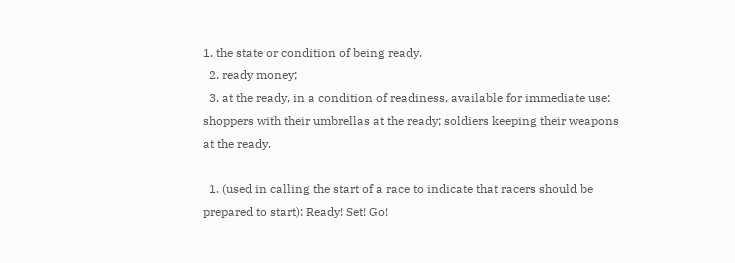1. the state or condition of being ready.
  2. ready money;
  3. at the ready, in a condition of readiness, available for immediate use: shoppers with their umbrellas at the ready; soldiers keeping their weapons at the ready.

  1. (used in calling the start of a race to indicate that racers should be prepared to start): Ready! Set! Go!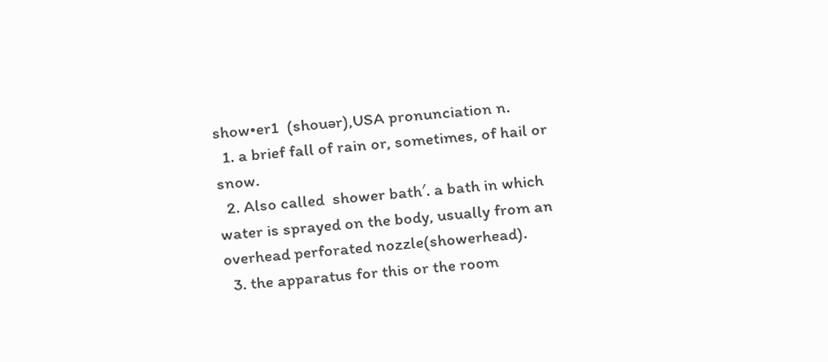show•er1  (shouər),USA pronunciation n.
  1. a brief fall of rain or, sometimes, of hail or snow.
  2. Also called  shower bath′. a bath in which water is sprayed on the body, usually from an overhead perforated nozzle(showerhead).
  3. the apparatus for this or the room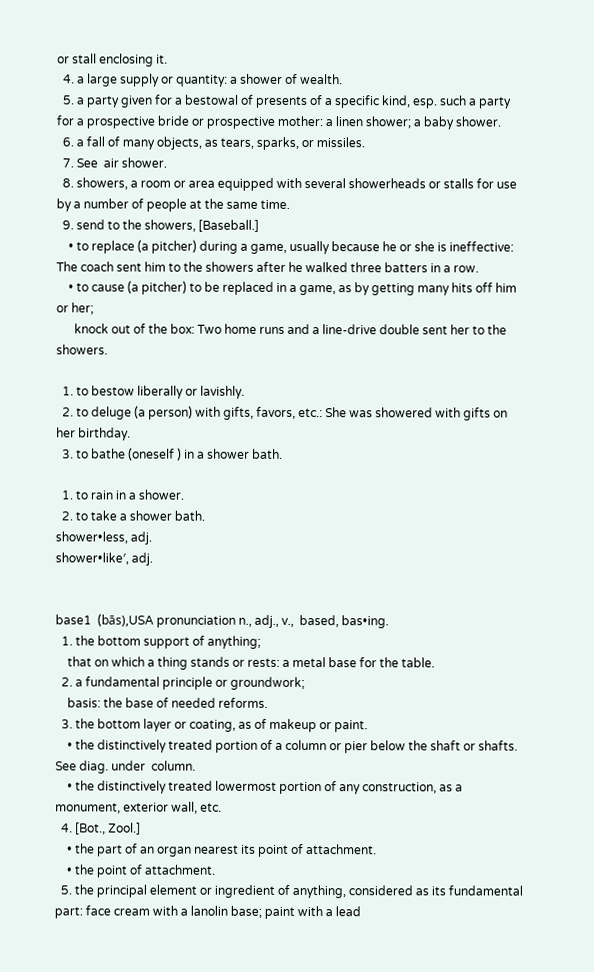or stall enclosing it.
  4. a large supply or quantity: a shower of wealth.
  5. a party given for a bestowal of presents of a specific kind, esp. such a party for a prospective bride or prospective mother: a linen shower; a baby shower.
  6. a fall of many objects, as tears, sparks, or missiles.
  7. See  air shower.
  8. showers, a room or area equipped with several showerheads or stalls for use by a number of people at the same time.
  9. send to the showers, [Baseball.]
    • to replace (a pitcher) during a game, usually because he or she is ineffective: The coach sent him to the showers after he walked three batters in a row.
    • to cause (a pitcher) to be replaced in a game, as by getting many hits off him or her;
      knock out of the box: Two home runs and a line-drive double sent her to the showers.

  1. to bestow liberally or lavishly.
  2. to deluge (a person) with gifts, favors, etc.: She was showered with gifts on her birthday.
  3. to bathe (oneself ) in a shower bath.

  1. to rain in a shower.
  2. to take a shower bath.
shower•less, adj.
shower•like′, adj.


base1  (bās),USA pronunciation n., adj., v.,  based, bas•ing.
  1. the bottom support of anything;
    that on which a thing stands or rests: a metal base for the table.
  2. a fundamental principle or groundwork;
    basis: the base of needed reforms.
  3. the bottom layer or coating, as of makeup or paint.
    • the distinctively treated portion of a column or pier below the shaft or shafts. See diag. under  column.
    • the distinctively treated lowermost portion of any construction, as a monument, exterior wall, etc.
  4. [Bot., Zool.]
    • the part of an organ nearest its point of attachment.
    • the point of attachment.
  5. the principal element or ingredient of anything, considered as its fundamental part: face cream with a lanolin base; paint with a lead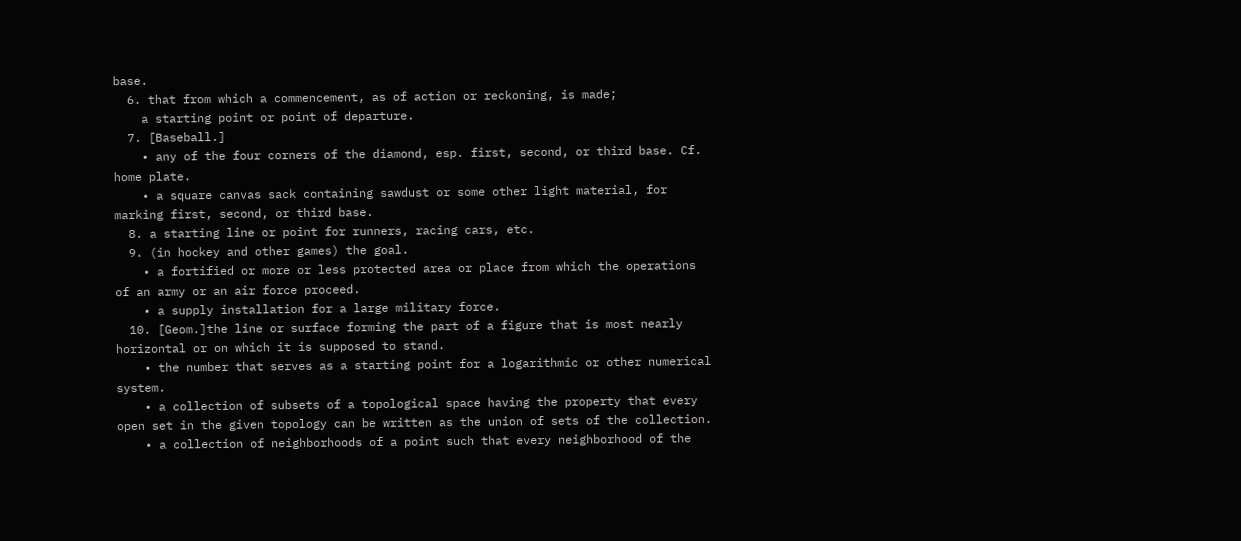base.
  6. that from which a commencement, as of action or reckoning, is made;
    a starting point or point of departure.
  7. [Baseball.]
    • any of the four corners of the diamond, esp. first, second, or third base. Cf. home plate.
    • a square canvas sack containing sawdust or some other light material, for marking first, second, or third base.
  8. a starting line or point for runners, racing cars, etc.
  9. (in hockey and other games) the goal.
    • a fortified or more or less protected area or place from which the operations of an army or an air force proceed.
    • a supply installation for a large military force.
  10. [Geom.]the line or surface forming the part of a figure that is most nearly horizontal or on which it is supposed to stand.
    • the number that serves as a starting point for a logarithmic or other numerical system.
    • a collection of subsets of a topological space having the property that every open set in the given topology can be written as the union of sets of the collection.
    • a collection of neighborhoods of a point such that every neighborhood of the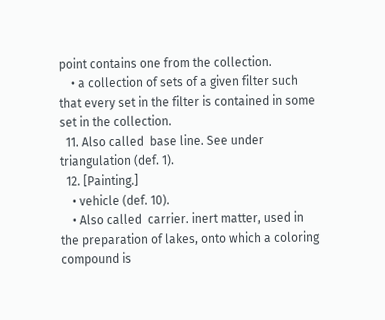point contains one from the collection.
    • a collection of sets of a given filter such that every set in the filter is contained in some set in the collection.
  11. Also called  base line. See under  triangulation (def. 1).
  12. [Painting.]
    • vehicle (def. 10).
    • Also called  carrier. inert matter, used in the preparation of lakes, onto which a coloring compound is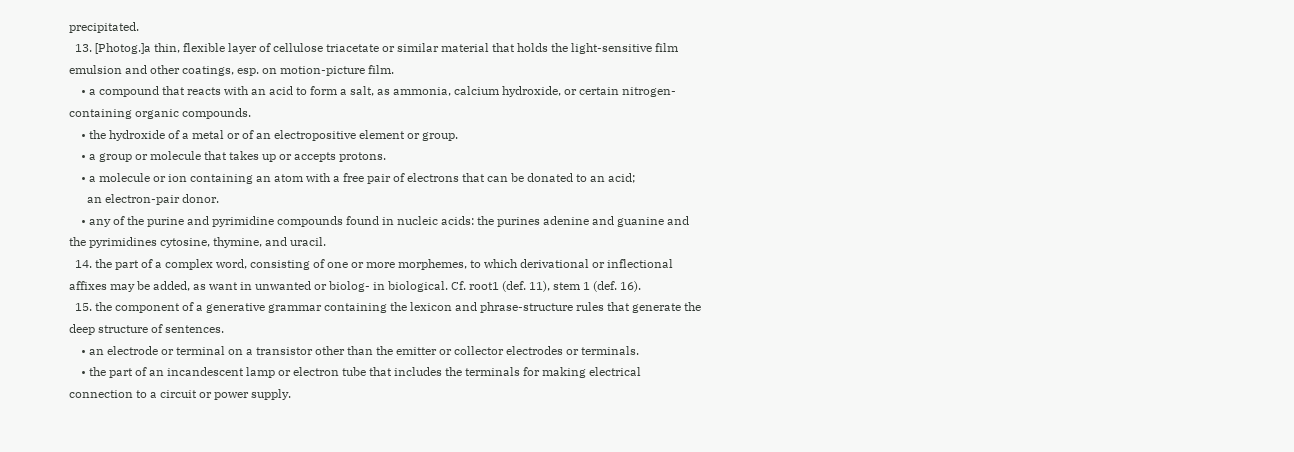precipitated.
  13. [Photog.]a thin, flexible layer of cellulose triacetate or similar material that holds the light-sensitive film emulsion and other coatings, esp. on motion-picture film.
    • a compound that reacts with an acid to form a salt, as ammonia, calcium hydroxide, or certain nitrogen-containing organic compounds.
    • the hydroxide of a metal or of an electropositive element or group.
    • a group or molecule that takes up or accepts protons.
    • a molecule or ion containing an atom with a free pair of electrons that can be donated to an acid;
      an electron-pair donor.
    • any of the purine and pyrimidine compounds found in nucleic acids: the purines adenine and guanine and the pyrimidines cytosine, thymine, and uracil.
  14. the part of a complex word, consisting of one or more morphemes, to which derivational or inflectional affixes may be added, as want in unwanted or biolog- in biological. Cf. root1 (def. 11), stem 1 (def. 16).
  15. the component of a generative grammar containing the lexicon and phrase-structure rules that generate the deep structure of sentences.
    • an electrode or terminal on a transistor other than the emitter or collector electrodes or terminals.
    • the part of an incandescent lamp or electron tube that includes the terminals for making electrical connection to a circuit or power supply.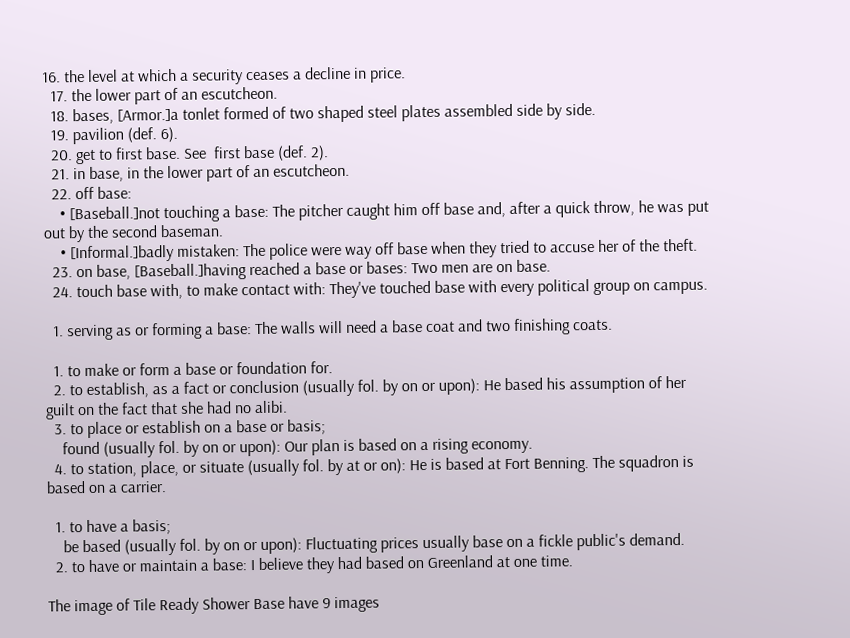16. the level at which a security ceases a decline in price.
  17. the lower part of an escutcheon.
  18. bases, [Armor.]a tonlet formed of two shaped steel plates assembled side by side.
  19. pavilion (def. 6).
  20. get to first base. See  first base (def. 2).
  21. in base, in the lower part of an escutcheon.
  22. off base:
    • [Baseball.]not touching a base: The pitcher caught him off base and, after a quick throw, he was put out by the second baseman.
    • [Informal.]badly mistaken: The police were way off base when they tried to accuse her of the theft.
  23. on base, [Baseball.]having reached a base or bases: Two men are on base.
  24. touch base with, to make contact with: They've touched base with every political group on campus.

  1. serving as or forming a base: The walls will need a base coat and two finishing coats.

  1. to make or form a base or foundation for.
  2. to establish, as a fact or conclusion (usually fol. by on or upon): He based his assumption of her guilt on the fact that she had no alibi.
  3. to place or establish on a base or basis;
    found (usually fol. by on or upon): Our plan is based on a rising economy.
  4. to station, place, or situate (usually fol. by at or on): He is based at Fort Benning. The squadron is based on a carrier.

  1. to have a basis;
    be based (usually fol. by on or upon): Fluctuating prices usually base on a fickle public's demand.
  2. to have or maintain a base: I believe they had based on Greenland at one time.

The image of Tile Ready Shower Base have 9 images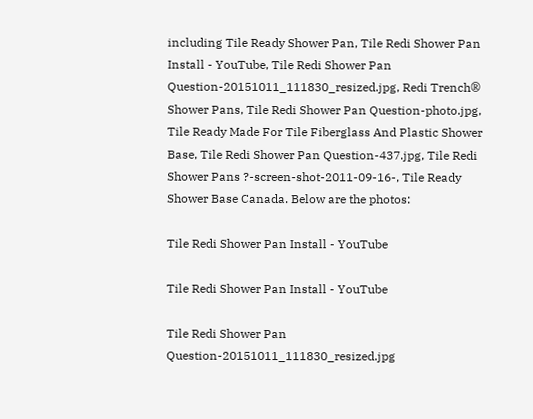including Tile Ready Shower Pan, Tile Redi Shower Pan Install - YouTube, Tile Redi Shower Pan Question-20151011_111830_resized.jpg, Redi Trench® Shower Pans, Tile Redi Shower Pan Question-photo.jpg, Tile Ready Made For Tile Fiberglass And Plastic Shower Base, Tile Redi Shower Pan Question-437.jpg, Tile Redi Shower Pans ?-screen-shot-2011-09-16-, Tile Ready Shower Base Canada. Below are the photos:

Tile Redi Shower Pan Install - YouTube

Tile Redi Shower Pan Install - YouTube

Tile Redi Shower Pan Question-20151011_111830_resized.jpg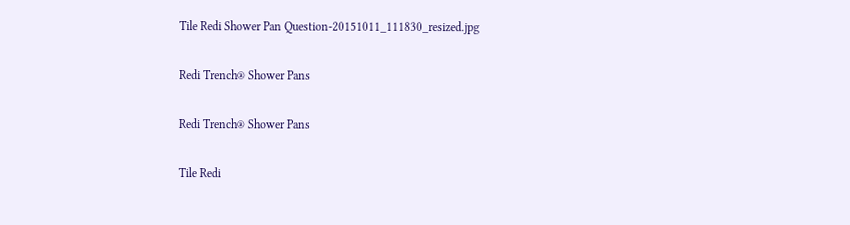Tile Redi Shower Pan Question-20151011_111830_resized.jpg

Redi Trench® Shower Pans

Redi Trench® Shower Pans

Tile Redi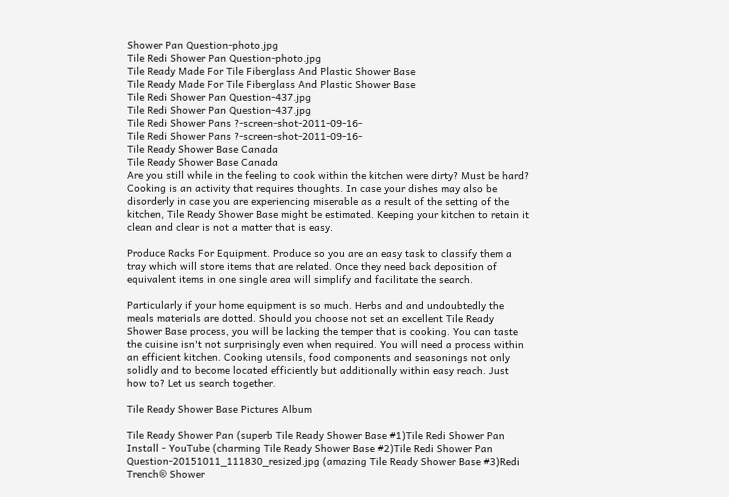Shower Pan Question-photo.jpg
Tile Redi Shower Pan Question-photo.jpg
Tile Ready Made For Tile Fiberglass And Plastic Shower Base
Tile Ready Made For Tile Fiberglass And Plastic Shower Base
Tile Redi Shower Pan Question-437.jpg
Tile Redi Shower Pan Question-437.jpg
Tile Redi Shower Pans ?-screen-shot-2011-09-16-
Tile Redi Shower Pans ?-screen-shot-2011-09-16-
Tile Ready Shower Base Canada
Tile Ready Shower Base Canada
Are you still while in the feeling to cook within the kitchen were dirty? Must be hard? Cooking is an activity that requires thoughts. In case your dishes may also be disorderly in case you are experiencing miserable as a result of the setting of the kitchen, Tile Ready Shower Base might be estimated. Keeping your kitchen to retain it clean and clear is not a matter that is easy.

Produce Racks For Equipment. Produce so you are an easy task to classify them a tray which will store items that are related. Once they need back deposition of equivalent items in one single area will simplify and facilitate the search.

Particularly if your home equipment is so much. Herbs and and undoubtedly the meals materials are dotted. Should you choose not set an excellent Tile Ready Shower Base process, you will be lacking the temper that is cooking. You can taste the cuisine isn't not surprisingly even when required. You will need a process within an efficient kitchen. Cooking utensils, food components and seasonings not only solidly and to become located efficiently but additionally within easy reach. Just how to? Let us search together.

Tile Ready Shower Base Pictures Album

Tile Ready Shower Pan (superb Tile Ready Shower Base #1)Tile Redi Shower Pan Install - YouTube (charming Tile Ready Shower Base #2)Tile Redi Shower Pan Question-20151011_111830_resized.jpg (amazing Tile Ready Shower Base #3)Redi Trench® Shower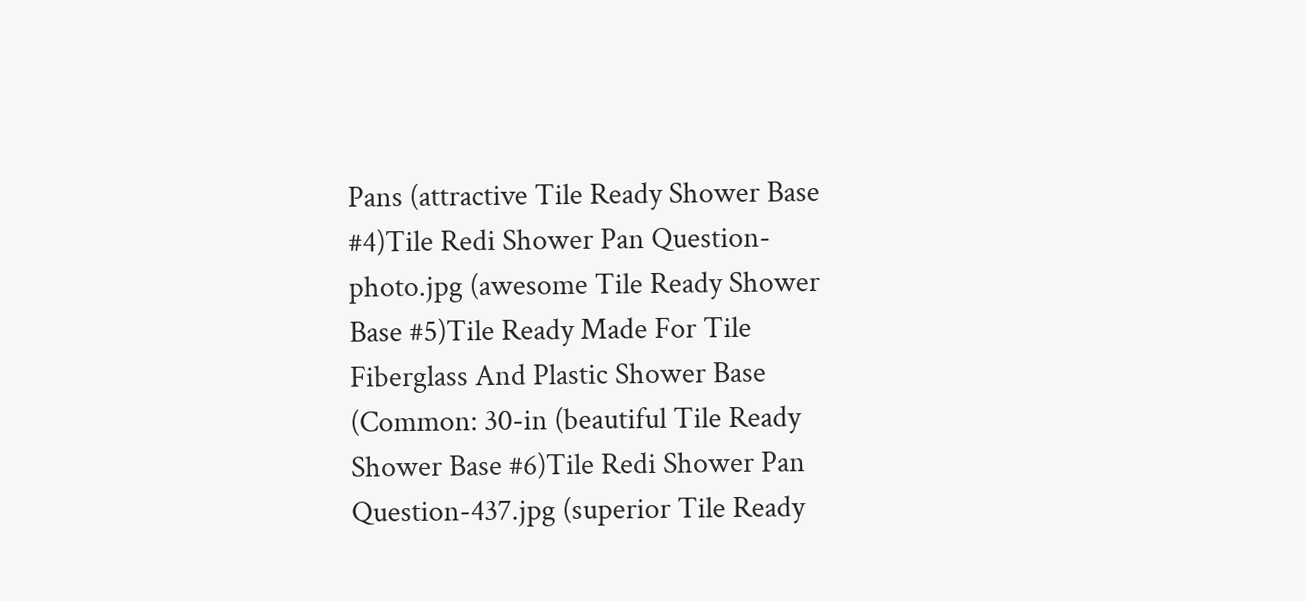Pans (attractive Tile Ready Shower Base #4)Tile Redi Shower Pan Question-photo.jpg (awesome Tile Ready Shower Base #5)Tile Ready Made For Tile Fiberglass And Plastic Shower Base (Common: 30-in (beautiful Tile Ready Shower Base #6)Tile Redi Shower Pan Question-437.jpg (superior Tile Ready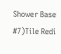Shower Base #7)Tile Redi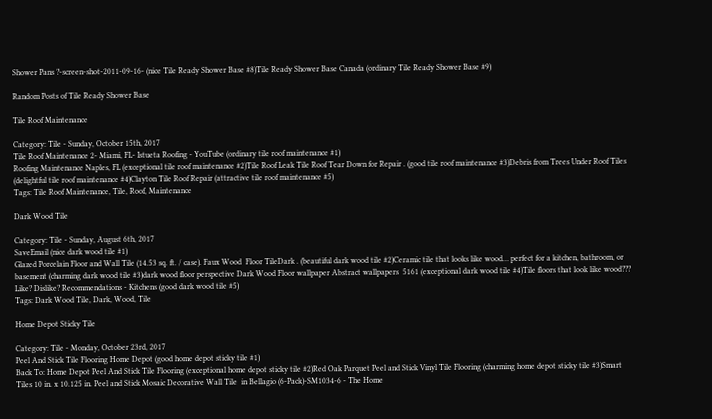Shower Pans ?-screen-shot-2011-09-16- (nice Tile Ready Shower Base #8)Tile Ready Shower Base Canada (ordinary Tile Ready Shower Base #9)

Random Posts of Tile Ready Shower Base

Tile Roof Maintenance

Category: Tile - Sunday, October 15th, 2017
Tile Roof Maintenance 2- Miami, FL- Istueta Roofing - YouTube (ordinary tile roof maintenance #1)
Roofing Maintenance Naples, FL (exceptional tile roof maintenance #2)Tile Roof Leak Tile Roof Tear Down for Repair . (good tile roof maintenance #3)Debris from Trees Under Roof Tiles (delightful tile roof maintenance #4)Clayton Tile Roof Repair (attractive tile roof maintenance #5)
Tags: Tile Roof Maintenance, Tile, Roof, Maintenance

Dark Wood Tile

Category: Tile - Sunday, August 6th, 2017
SaveEmail (nice dark wood tile #1)
Glazed Porcelain Floor and Wall Tile (14.53 sq. ft. / case). Faux Wood  Floor TileDark . (beautiful dark wood tile #2)Ceramic tile that looks like wood… perfect for a kitchen, bathroom, or  basement (charming dark wood tile #3)dark wood floor perspective Dark Wood Floor wallpaper Abstract wallpapers  5161 (exceptional dark wood tile #4)Tile floors that look like wood??? Like? Dislike? Recommendations - Kitchens (good dark wood tile #5)
Tags: Dark Wood Tile, Dark, Wood, Tile

Home Depot Sticky Tile

Category: Tile - Monday, October 23rd, 2017
Peel And Stick Tile Flooring Home Depot (good home depot sticky tile #1)
Back To: Home Depot Peel And Stick Tile Flooring (exceptional home depot sticky tile #2)Red Oak Parquet Peel and Stick Vinyl Tile Flooring (charming home depot sticky tile #3)Smart Tiles 10 in. x 10.125 in. Peel and Stick Mosaic Decorative Wall Tile  in Bellagio (6-Pack)-SM1034-6 - The Home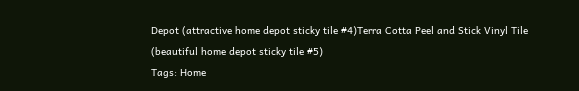Depot (attractive home depot sticky tile #4)Terra Cotta Peel and Stick Vinyl Tile (beautiful home depot sticky tile #5)
Tags: Home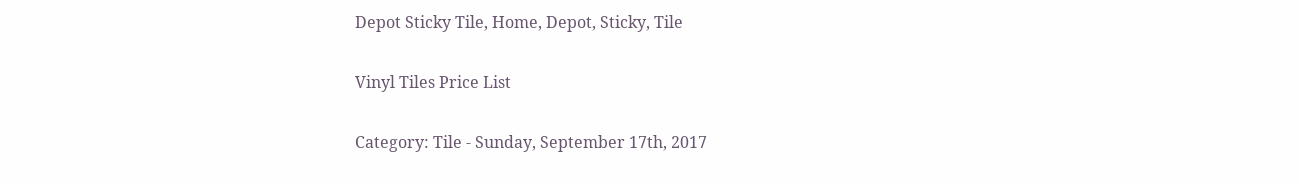Depot Sticky Tile, Home, Depot, Sticky, Tile

Vinyl Tiles Price List

Category: Tile - Sunday, September 17th, 2017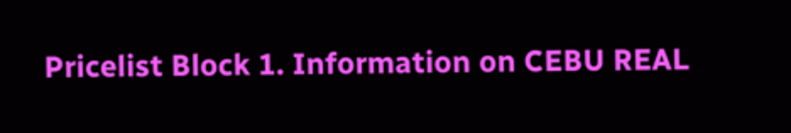Pricelist Block 1. Information on CEBU REAL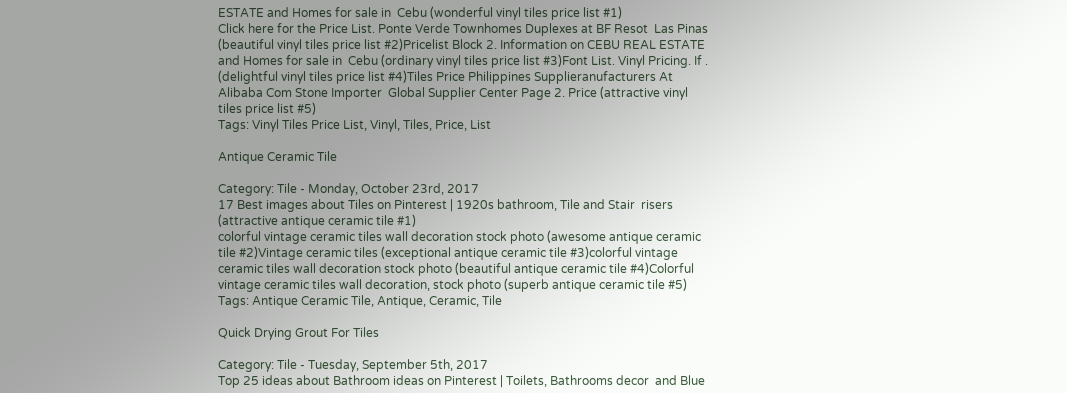ESTATE and Homes for sale in  Cebu (wonderful vinyl tiles price list #1)
Click here for the Price List. Ponte Verde Townhomes Duplexes at BF Resot  Las Pinas (beautiful vinyl tiles price list #2)Pricelist Block 2. Information on CEBU REAL ESTATE and Homes for sale in  Cebu (ordinary vinyl tiles price list #3)Font List. Vinyl Pricing. If . (delightful vinyl tiles price list #4)Tiles Price Philippines Supplieranufacturers At Alibaba Com Stone Importer  Global Supplier Center Page 2. Price (attractive vinyl tiles price list #5)
Tags: Vinyl Tiles Price List, Vinyl, Tiles, Price, List

Antique Ceramic Tile

Category: Tile - Monday, October 23rd, 2017
17 Best images about Tiles on Pinterest | 1920s bathroom, Tile and Stair  risers (attractive antique ceramic tile #1)
colorful vintage ceramic tiles wall decoration stock photo (awesome antique ceramic tile #2)Vintage ceramic tiles (exceptional antique ceramic tile #3)colorful vintage ceramic tiles wall decoration stock photo (beautiful antique ceramic tile #4)Colorful vintage ceramic tiles wall decoration, stock photo (superb antique ceramic tile #5)
Tags: Antique Ceramic Tile, Antique, Ceramic, Tile

Quick Drying Grout For Tiles

Category: Tile - Tuesday, September 5th, 2017
Top 25 ideas about Bathroom ideas on Pinterest | Toilets, Bathrooms decor  and Blue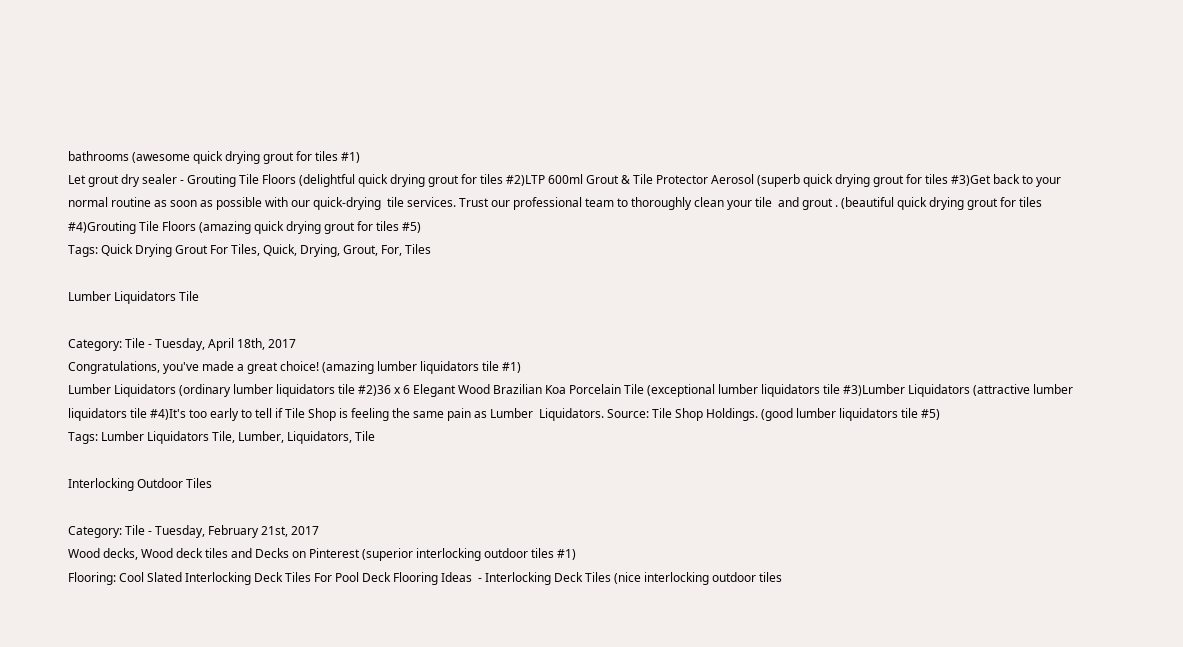bathrooms (awesome quick drying grout for tiles #1)
Let grout dry sealer - Grouting Tile Floors (delightful quick drying grout for tiles #2)LTP 600ml Grout & Tile Protector Aerosol (superb quick drying grout for tiles #3)Get back to your normal routine as soon as possible with our quick-drying  tile services. Trust our professional team to thoroughly clean your tile  and grout . (beautiful quick drying grout for tiles #4)Grouting Tile Floors (amazing quick drying grout for tiles #5)
Tags: Quick Drying Grout For Tiles, Quick, Drying, Grout, For, Tiles

Lumber Liquidators Tile

Category: Tile - Tuesday, April 18th, 2017
Congratulations, you've made a great choice! (amazing lumber liquidators tile #1)
Lumber Liquidators (ordinary lumber liquidators tile #2)36 x 6 Elegant Wood Brazilian Koa Porcelain Tile (exceptional lumber liquidators tile #3)Lumber Liquidators (attractive lumber liquidators tile #4)It's too early to tell if Tile Shop is feeling the same pain as Lumber  Liquidators. Source: Tile Shop Holdings. (good lumber liquidators tile #5)
Tags: Lumber Liquidators Tile, Lumber, Liquidators, Tile

Interlocking Outdoor Tiles

Category: Tile - Tuesday, February 21st, 2017
Wood decks, Wood deck tiles and Decks on Pinterest (superior interlocking outdoor tiles #1)
Flooring: Cool Slated Interlocking Deck Tiles For Pool Deck Flooring Ideas  - Interlocking Deck Tiles (nice interlocking outdoor tiles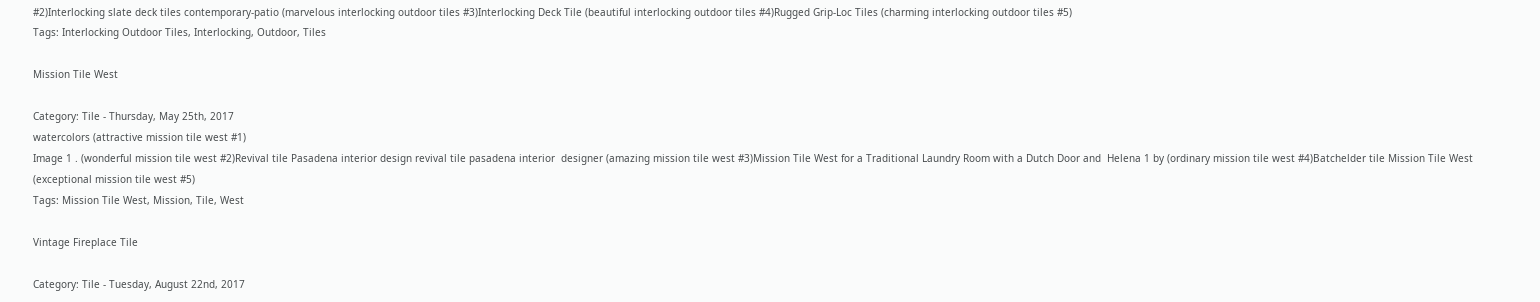#2)Interlocking slate deck tiles contemporary-patio (marvelous interlocking outdoor tiles #3)Interlocking Deck Tile (beautiful interlocking outdoor tiles #4)Rugged Grip-Loc Tiles (charming interlocking outdoor tiles #5)
Tags: Interlocking Outdoor Tiles, Interlocking, Outdoor, Tiles

Mission Tile West

Category: Tile - Thursday, May 25th, 2017
watercolors (attractive mission tile west #1)
Image 1 . (wonderful mission tile west #2)Revival tile Pasadena interior design revival tile pasadena interior  designer (amazing mission tile west #3)Mission Tile West for a Traditional Laundry Room with a Dutch Door and  Helena 1 by (ordinary mission tile west #4)Batchelder tile Mission Tile West (exceptional mission tile west #5)
Tags: Mission Tile West, Mission, Tile, West

Vintage Fireplace Tile

Category: Tile - Tuesday, August 22nd, 2017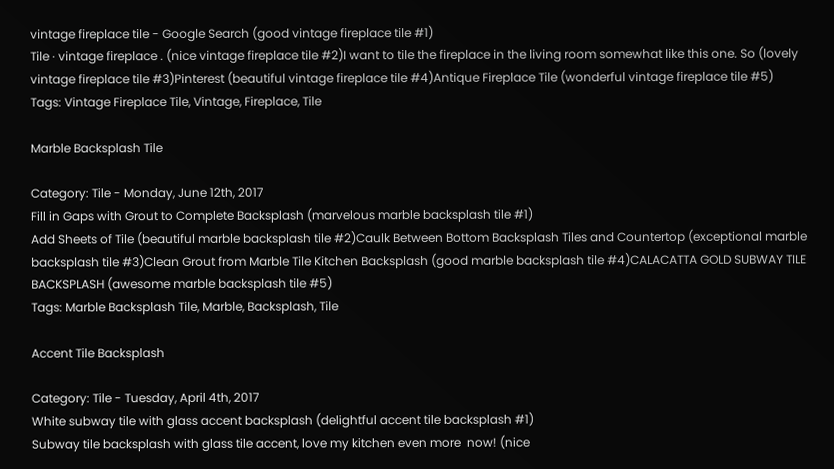vintage fireplace tile - Google Search (good vintage fireplace tile #1)
Tile · vintage fireplace . (nice vintage fireplace tile #2)I want to tile the fireplace in the living room somewhat like this one. So (lovely vintage fireplace tile #3)Pinterest (beautiful vintage fireplace tile #4)Antique Fireplace Tile (wonderful vintage fireplace tile #5)
Tags: Vintage Fireplace Tile, Vintage, Fireplace, Tile

Marble Backsplash Tile

Category: Tile - Monday, June 12th, 2017
Fill in Gaps with Grout to Complete Backsplash (marvelous marble backsplash tile #1)
Add Sheets of Tile (beautiful marble backsplash tile #2)Caulk Between Bottom Backsplash Tiles and Countertop (exceptional marble backsplash tile #3)Clean Grout from Marble Tile Kitchen Backsplash (good marble backsplash tile #4)CALACATTA GOLD SUBWAY TILE BACKSPLASH (awesome marble backsplash tile #5)
Tags: Marble Backsplash Tile, Marble, Backsplash, Tile

Accent Tile Backsplash

Category: Tile - Tuesday, April 4th, 2017
White subway tile with glass accent backsplash (delightful accent tile backsplash #1)
Subway tile backsplash with glass tile accent, love my kitchen even more  now! (nice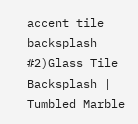accent tile backsplash #2)Glass Tile Backsplash | Tumbled Marble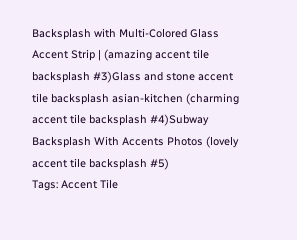Backsplash with Multi-Colored Glass  Accent Strip | (amazing accent tile backsplash #3)Glass and stone accent tile backsplash asian-kitchen (charming accent tile backsplash #4)Subway Backsplash With Accents Photos (lovely accent tile backsplash #5)
Tags: Accent Tile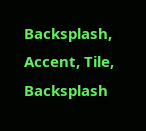Backsplash, Accent, Tile, Backsplash